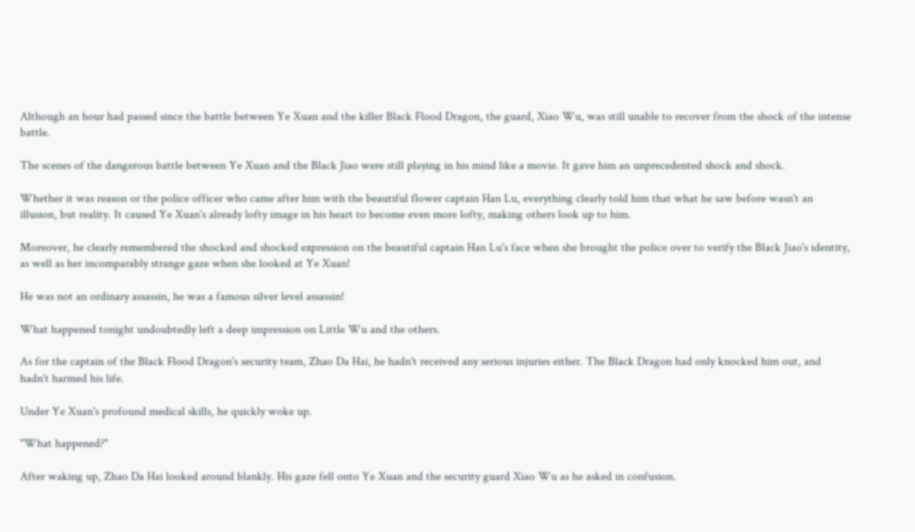Although an hour had passed since the battle between Ye Xuan and the killer Black Flood Dragon, the guard, Xiao Wu, was still unable to recover from the shock of the intense battle.

The scenes of the dangerous battle between Ye Xuan and the Black Jiao were still playing in his mind like a movie. It gave him an unprecedented shock and shock.

Whether it was reason or the police officer who came after him with the beautiful flower captain Han Lu, everything clearly told him that what he saw before wasn't an illusion, but reality. It caused Ye Xuan's already lofty image in his heart to become even more lofty, making others look up to him.

Moreover, he clearly remembered the shocked and shocked expression on the beautiful captain Han Lu's face when she brought the police over to verify the Black Jiao's identity, as well as her incomparably strange gaze when she looked at Ye Xuan!

He was not an ordinary assassin, he was a famous silver level assassin!

What happened tonight undoubtedly left a deep impression on Little Wu and the others.

As for the captain of the Black Flood Dragon's security team, Zhao Da Hai, he hadn't received any serious injuries either. The Black Dragon had only knocked him out, and hadn't harmed his life.

Under Ye Xuan's profound medical skills, he quickly woke up.

"What happened?"

After waking up, Zhao Da Hai looked around blankly. His gaze fell onto Ye Xuan and the security guard Xiao Wu as he asked in confusion.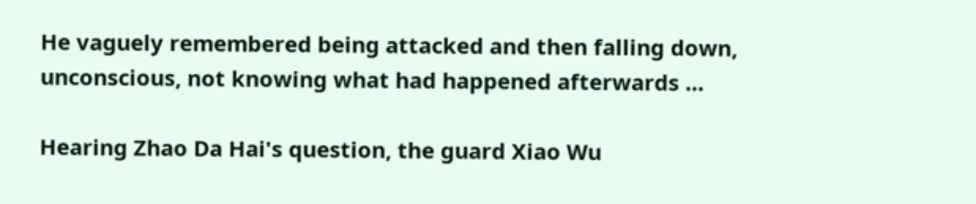He vaguely remembered being attacked and then falling down, unconscious, not knowing what had happened afterwards …

Hearing Zhao Da Hai's question, the guard Xiao Wu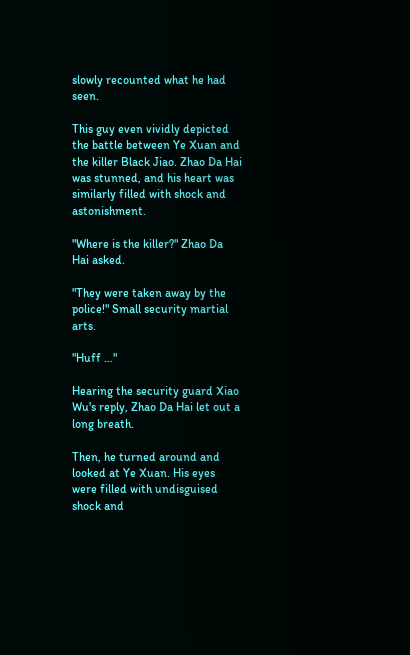slowly recounted what he had seen.

This guy even vividly depicted the battle between Ye Xuan and the killer Black Jiao. Zhao Da Hai was stunned, and his heart was similarly filled with shock and astonishment.

"Where is the killer?" Zhao Da Hai asked.

"They were taken away by the police!" Small security martial arts.

"Huff …"

Hearing the security guard Xiao Wu's reply, Zhao Da Hai let out a long breath.

Then, he turned around and looked at Ye Xuan. His eyes were filled with undisguised shock and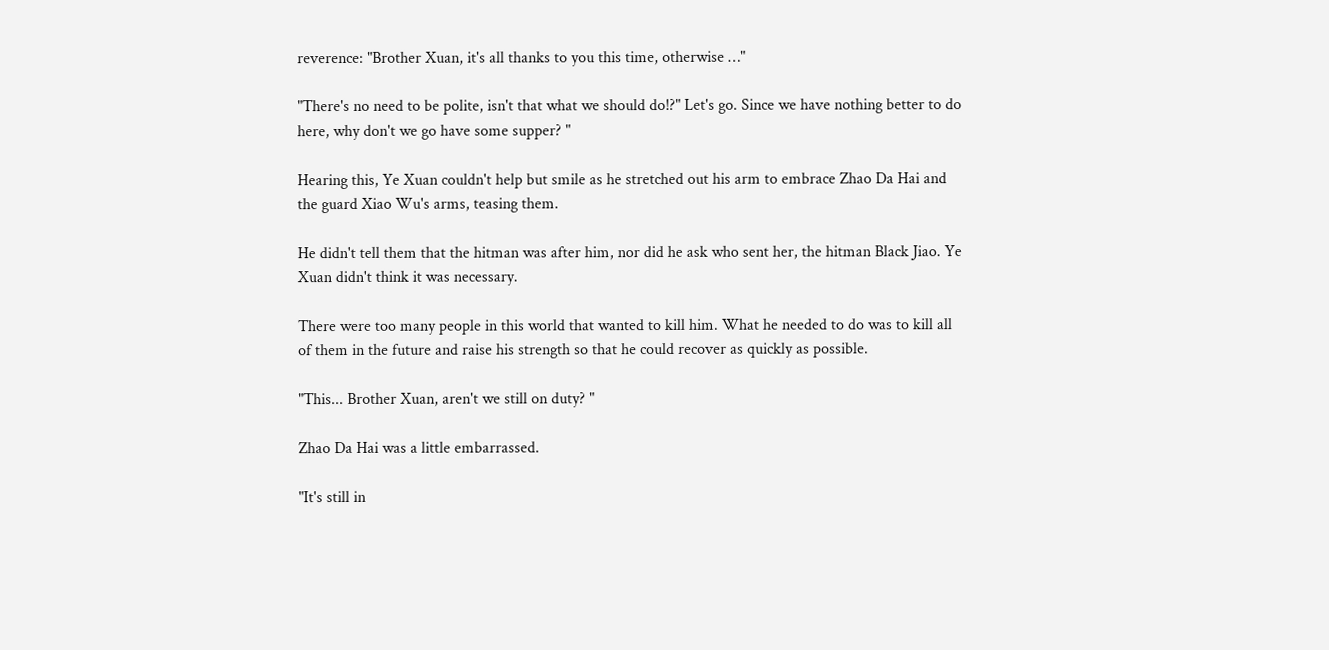reverence: "Brother Xuan, it's all thanks to you this time, otherwise …"

"There's no need to be polite, isn't that what we should do!?" Let's go. Since we have nothing better to do here, why don't we go have some supper? "

Hearing this, Ye Xuan couldn't help but smile as he stretched out his arm to embrace Zhao Da Hai and the guard Xiao Wu's arms, teasing them.

He didn't tell them that the hitman was after him, nor did he ask who sent her, the hitman Black Jiao. Ye Xuan didn't think it was necessary.

There were too many people in this world that wanted to kill him. What he needed to do was to kill all of them in the future and raise his strength so that he could recover as quickly as possible.

"This... Brother Xuan, aren't we still on duty? "

Zhao Da Hai was a little embarrassed.

"It's still in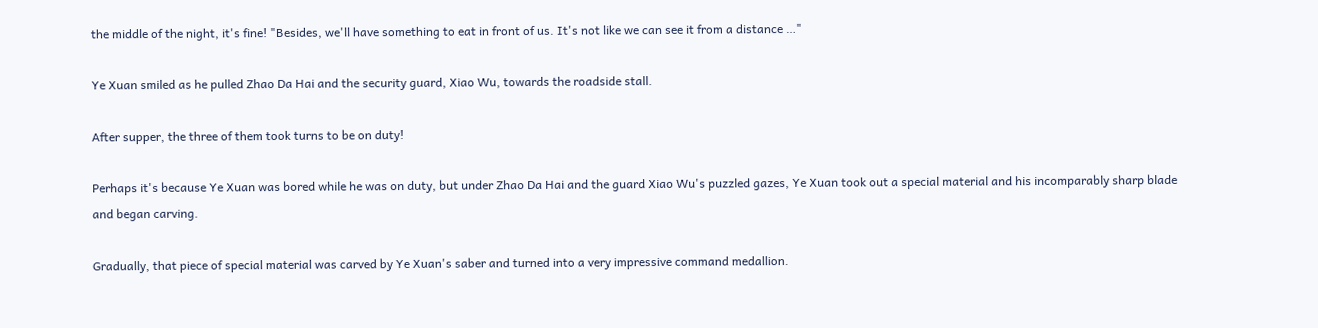the middle of the night, it's fine! "Besides, we'll have something to eat in front of us. It's not like we can see it from a distance …"

Ye Xuan smiled as he pulled Zhao Da Hai and the security guard, Xiao Wu, towards the roadside stall.

After supper, the three of them took turns to be on duty!

Perhaps it's because Ye Xuan was bored while he was on duty, but under Zhao Da Hai and the guard Xiao Wu's puzzled gazes, Ye Xuan took out a special material and his incomparably sharp blade and began carving.

Gradually, that piece of special material was carved by Ye Xuan's saber and turned into a very impressive command medallion.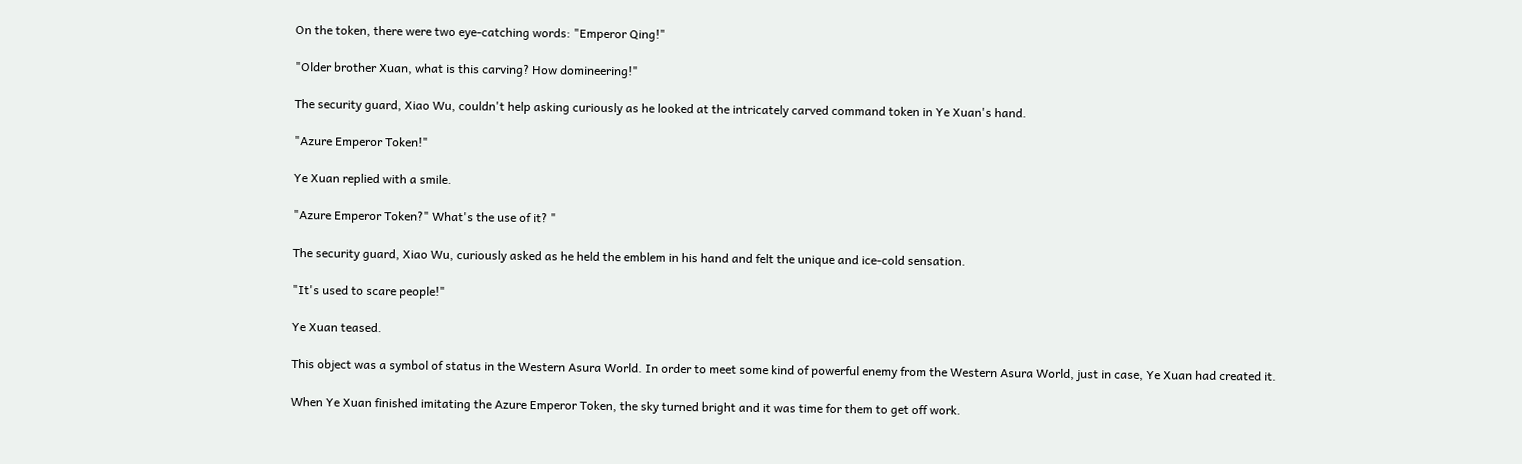On the token, there were two eye-catching words: "Emperor Qing!"

"Older brother Xuan, what is this carving? How domineering!"

The security guard, Xiao Wu, couldn't help asking curiously as he looked at the intricately carved command token in Ye Xuan's hand.

"Azure Emperor Token!"

Ye Xuan replied with a smile.

"Azure Emperor Token?" What's the use of it? "

The security guard, Xiao Wu, curiously asked as he held the emblem in his hand and felt the unique and ice-cold sensation.

"It's used to scare people!"

Ye Xuan teased.

This object was a symbol of status in the Western Asura World. In order to meet some kind of powerful enemy from the Western Asura World, just in case, Ye Xuan had created it.

When Ye Xuan finished imitating the Azure Emperor Token, the sky turned bright and it was time for them to get off work.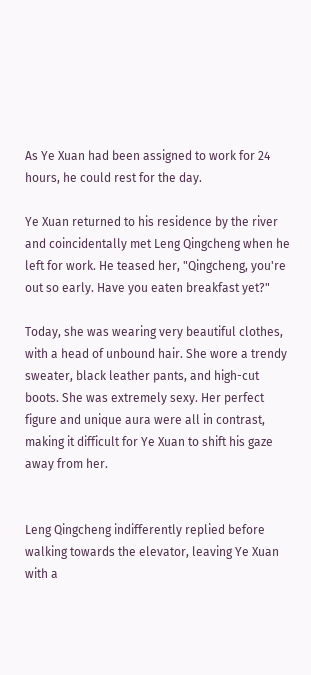As Ye Xuan had been assigned to work for 24 hours, he could rest for the day.

Ye Xuan returned to his residence by the river and coincidentally met Leng Qingcheng when he left for work. He teased her, "Qingcheng, you're out so early. Have you eaten breakfast yet?"

Today, she was wearing very beautiful clothes, with a head of unbound hair. She wore a trendy sweater, black leather pants, and high-cut boots. She was extremely sexy. Her perfect figure and unique aura were all in contrast, making it difficult for Ye Xuan to shift his gaze away from her.


Leng Qingcheng indifferently replied before walking towards the elevator, leaving Ye Xuan with a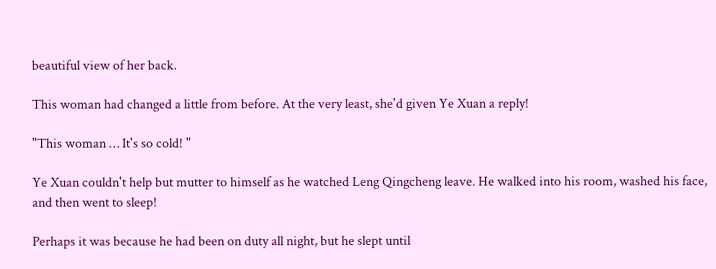beautiful view of her back.

This woman had changed a little from before. At the very least, she'd given Ye Xuan a reply!

"This woman … It's so cold! "

Ye Xuan couldn't help but mutter to himself as he watched Leng Qingcheng leave. He walked into his room, washed his face, and then went to sleep!

Perhaps it was because he had been on duty all night, but he slept until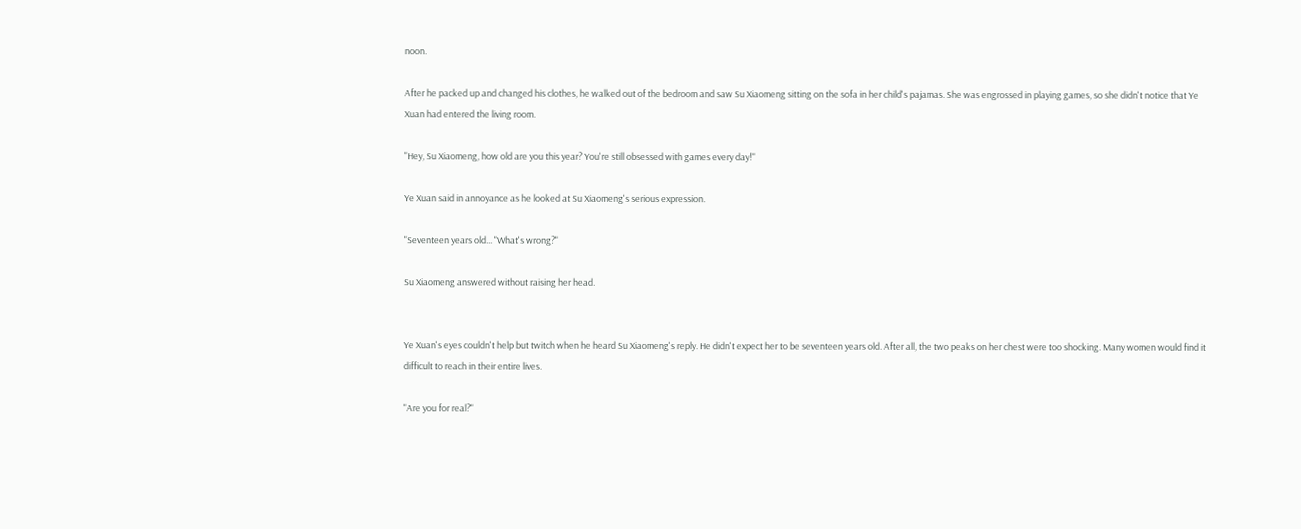noon.

After he packed up and changed his clothes, he walked out of the bedroom and saw Su Xiaomeng sitting on the sofa in her child's pajamas. She was engrossed in playing games, so she didn't notice that Ye Xuan had entered the living room.

"Hey, Su Xiaomeng, how old are you this year? You're still obsessed with games every day!"

Ye Xuan said in annoyance as he looked at Su Xiaomeng's serious expression.

"Seventeen years old... "What's wrong?"

Su Xiaomeng answered without raising her head.


Ye Xuan's eyes couldn't help but twitch when he heard Su Xiaomeng's reply. He didn't expect her to be seventeen years old. After all, the two peaks on her chest were too shocking. Many women would find it difficult to reach in their entire lives.

"Are you for real?"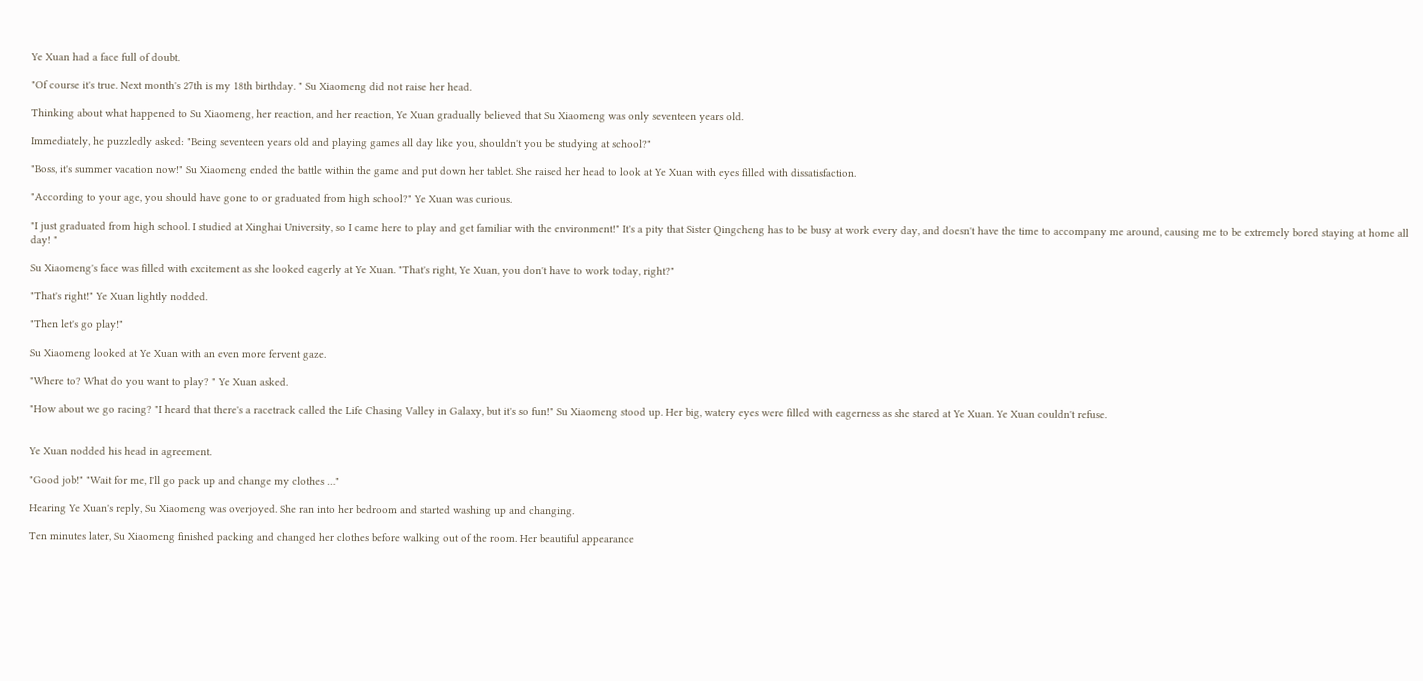Ye Xuan had a face full of doubt.

"Of course it's true. Next month's 27th is my 18th birthday. " Su Xiaomeng did not raise her head.

Thinking about what happened to Su Xiaomeng, her reaction, and her reaction, Ye Xuan gradually believed that Su Xiaomeng was only seventeen years old.

Immediately, he puzzledly asked: "Being seventeen years old and playing games all day like you, shouldn't you be studying at school?"

"Boss, it's summer vacation now!" Su Xiaomeng ended the battle within the game and put down her tablet. She raised her head to look at Ye Xuan with eyes filled with dissatisfaction.

"According to your age, you should have gone to or graduated from high school?" Ye Xuan was curious.

"I just graduated from high school. I studied at Xinghai University, so I came here to play and get familiar with the environment!" It's a pity that Sister Qingcheng has to be busy at work every day, and doesn't have the time to accompany me around, causing me to be extremely bored staying at home all day! "

Su Xiaomeng's face was filled with excitement as she looked eagerly at Ye Xuan. "That's right, Ye Xuan, you don't have to work today, right?"

"That's right!" Ye Xuan lightly nodded.

"Then let's go play!"

Su Xiaomeng looked at Ye Xuan with an even more fervent gaze.

"Where to? What do you want to play? " Ye Xuan asked.

"How about we go racing? "I heard that there's a racetrack called the Life Chasing Valley in Galaxy, but it's so fun!" Su Xiaomeng stood up. Her big, watery eyes were filled with eagerness as she stared at Ye Xuan. Ye Xuan couldn't refuse.


Ye Xuan nodded his head in agreement.

"Good job!" "Wait for me, I'll go pack up and change my clothes …"

Hearing Ye Xuan's reply, Su Xiaomeng was overjoyed. She ran into her bedroom and started washing up and changing.

Ten minutes later, Su Xiaomeng finished packing and changed her clothes before walking out of the room. Her beautiful appearance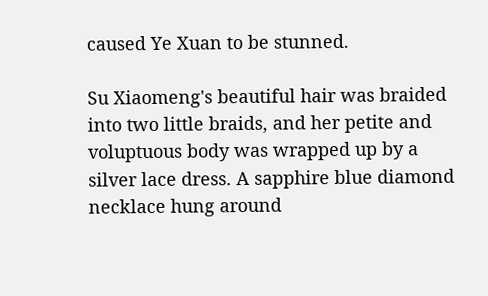caused Ye Xuan to be stunned.

Su Xiaomeng's beautiful hair was braided into two little braids, and her petite and voluptuous body was wrapped up by a silver lace dress. A sapphire blue diamond necklace hung around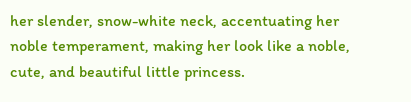her slender, snow-white neck, accentuating her noble temperament, making her look like a noble, cute, and beautiful little princess.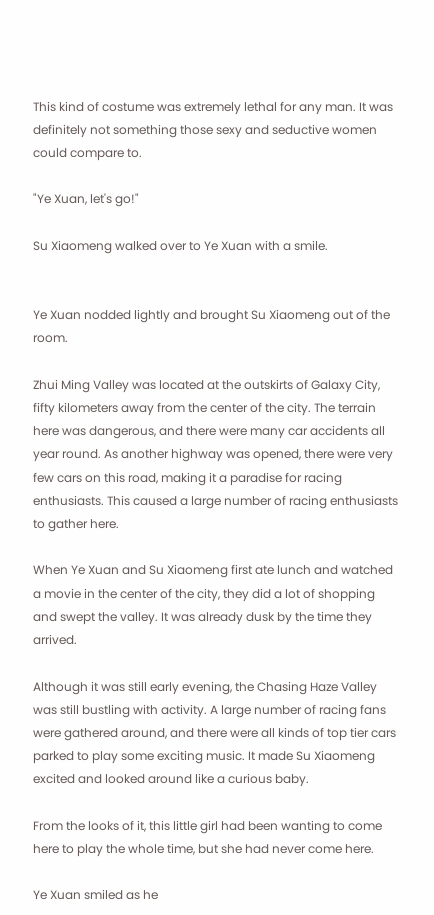This kind of costume was extremely lethal for any man. It was definitely not something those sexy and seductive women could compare to.

"Ye Xuan, let's go!"

Su Xiaomeng walked over to Ye Xuan with a smile.


Ye Xuan nodded lightly and brought Su Xiaomeng out of the room.

Zhui Ming Valley was located at the outskirts of Galaxy City, fifty kilometers away from the center of the city. The terrain here was dangerous, and there were many car accidents all year round. As another highway was opened, there were very few cars on this road, making it a paradise for racing enthusiasts. This caused a large number of racing enthusiasts to gather here.

When Ye Xuan and Su Xiaomeng first ate lunch and watched a movie in the center of the city, they did a lot of shopping and swept the valley. It was already dusk by the time they arrived.

Although it was still early evening, the Chasing Haze Valley was still bustling with activity. A large number of racing fans were gathered around, and there were all kinds of top tier cars parked to play some exciting music. It made Su Xiaomeng excited and looked around like a curious baby.

From the looks of it, this little girl had been wanting to come here to play the whole time, but she had never come here.

Ye Xuan smiled as he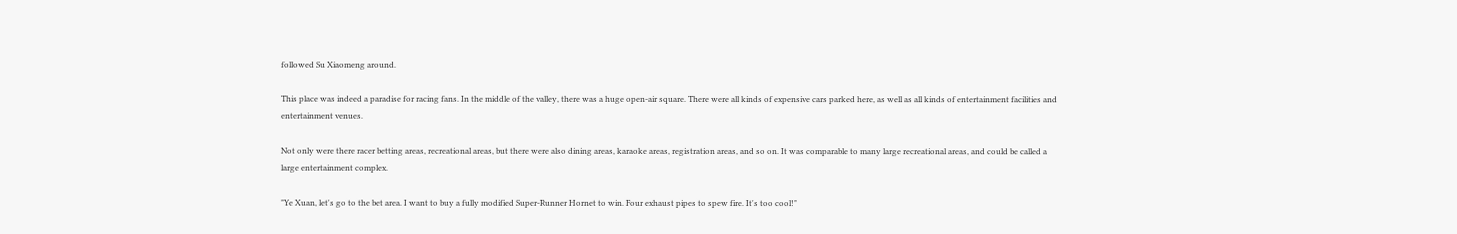followed Su Xiaomeng around.

This place was indeed a paradise for racing fans. In the middle of the valley, there was a huge open-air square. There were all kinds of expensive cars parked here, as well as all kinds of entertainment facilities and entertainment venues.

Not only were there racer betting areas, recreational areas, but there were also dining areas, karaoke areas, registration areas, and so on. It was comparable to many large recreational areas, and could be called a large entertainment complex.

"Ye Xuan, let's go to the bet area. I want to buy a fully modified Super-Runner Hornet to win. Four exhaust pipes to spew fire. It's too cool!"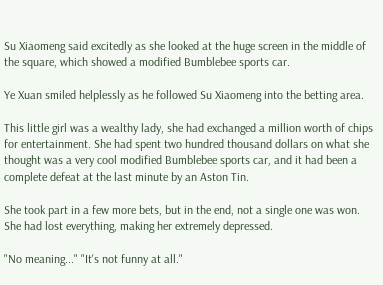Su Xiaomeng said excitedly as she looked at the huge screen in the middle of the square, which showed a modified Bumblebee sports car.

Ye Xuan smiled helplessly as he followed Su Xiaomeng into the betting area.

This little girl was a wealthy lady, she had exchanged a million worth of chips for entertainment. She had spent two hundred thousand dollars on what she thought was a very cool modified Bumblebee sports car, and it had been a complete defeat at the last minute by an Aston Tin.

She took part in a few more bets, but in the end, not a single one was won. She had lost everything, making her extremely depressed.

"No meaning..." "It's not funny at all."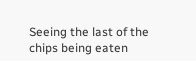Seeing the last of the chips being eaten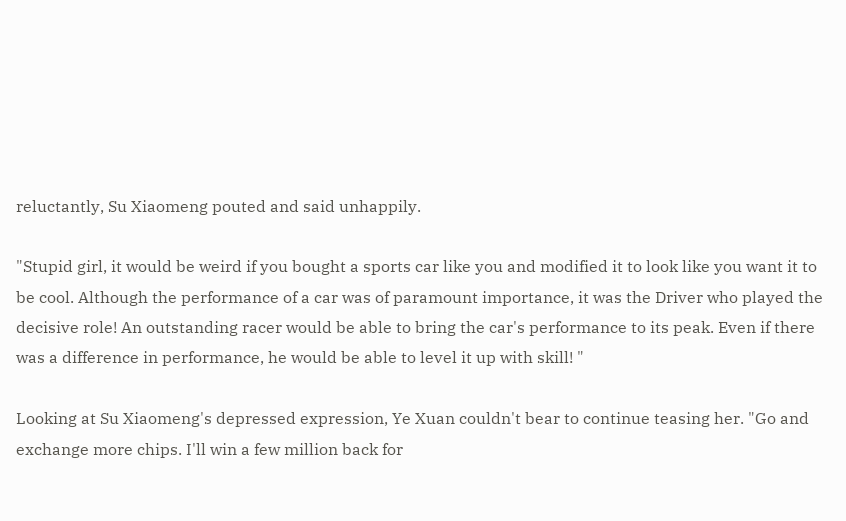reluctantly, Su Xiaomeng pouted and said unhappily.

"Stupid girl, it would be weird if you bought a sports car like you and modified it to look like you want it to be cool. Although the performance of a car was of paramount importance, it was the Driver who played the decisive role! An outstanding racer would be able to bring the car's performance to its peak. Even if there was a difference in performance, he would be able to level it up with skill! "

Looking at Su Xiaomeng's depressed expression, Ye Xuan couldn't bear to continue teasing her. "Go and exchange more chips. I'll win a few million back for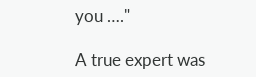you …."

A true expert was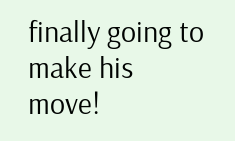finally going to make his move!